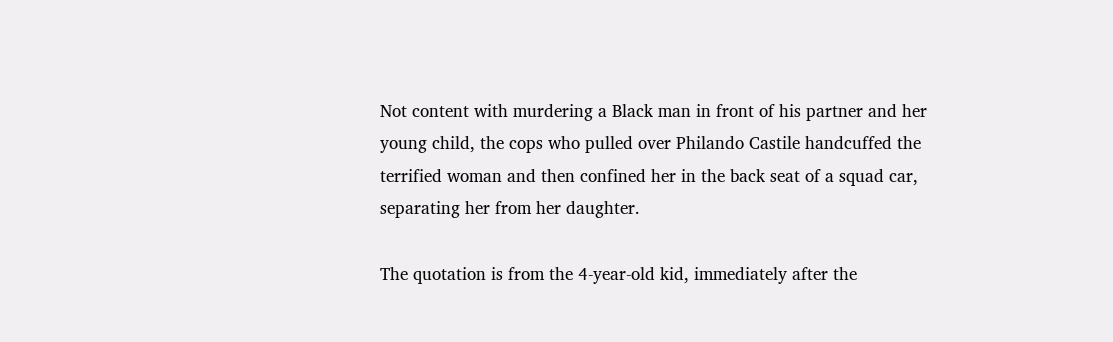Not content with murdering a Black man in front of his partner and her young child, the cops who pulled over Philando Castile handcuffed the terrified woman and then confined her in the back seat of a squad car, separating her from her daughter.

The quotation is from the 4-year-old kid, immediately after the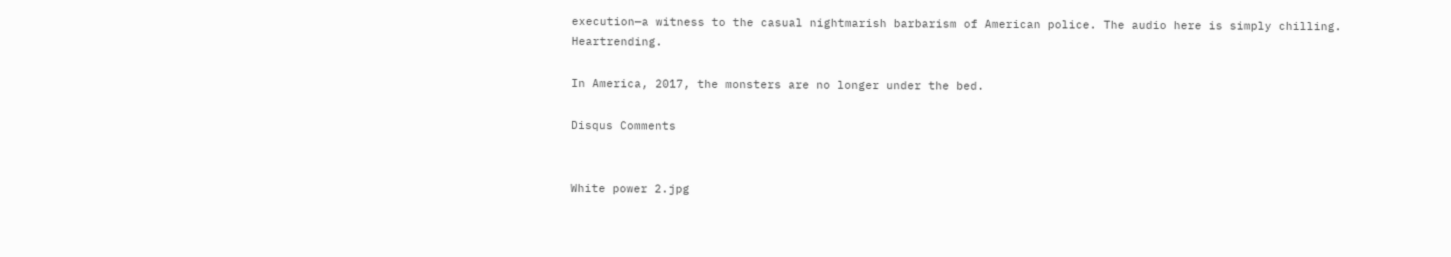execution—a witness to the casual nightmarish barbarism of American police. The audio here is simply chilling. Heartrending.

In America, 2017, the monsters are no longer under the bed.

Disqus Comments


White power 2.jpg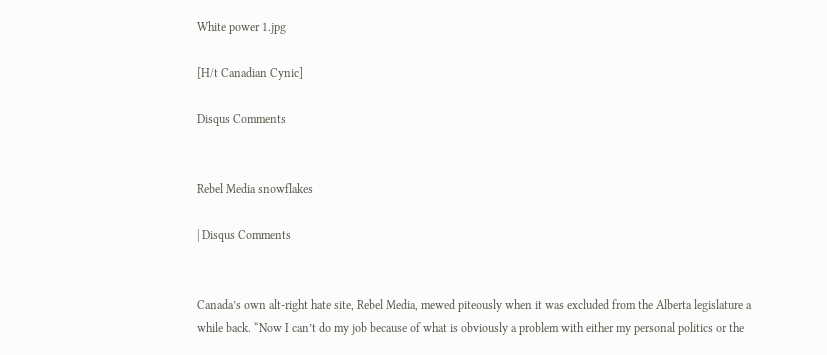White power 1.jpg

[H/t Canadian Cynic]

Disqus Comments


Rebel Media snowflakes

| Disqus Comments


Canada’s own alt-right hate site, Rebel Media, mewed piteously when it was excluded from the Alberta legislature a while back. “Now I can’t do my job because of what is obviously a problem with either my personal politics or the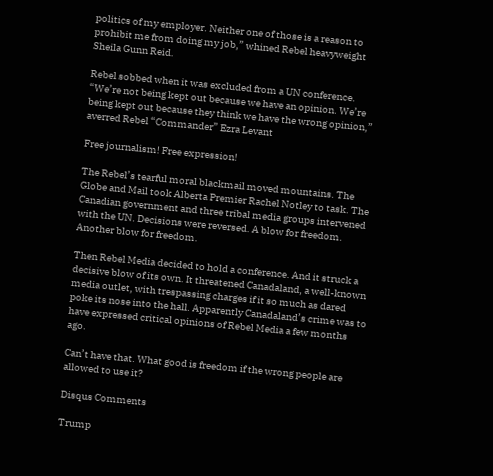politics of my employer. Neither one of those is a reason to prohibit me from doing my job,” whined Rebel heavyweight Sheila Gunn Reid.

Rebel sobbed when it was excluded from a UN conference. “We’re not being kept out because we have an opinion. We’re being kept out because they think we have the wrong opinion,” averred Rebel “Commander” Ezra Levant

Free journalism! Free expression!

The Rebel’s tearful moral blackmail moved mountains. The Globe and Mail took Alberta Premier Rachel Notley to task. The Canadian government and three tribal media groups intervened with the UN. Decisions were reversed. A blow for freedom. Another blow for freedom.

Then Rebel Media decided to hold a conference. And it struck a decisive blow of its own. It threatened Canadaland, a well-known media outlet, with trespassing charges if it so much as dared poke its nose into the hall. Apparently Canadaland’s crime was to have expressed critical opinions of Rebel Media a few months ago.

Can’t have that. What good is freedom if the wrong people are allowed to use it?

Disqus Comments

Trump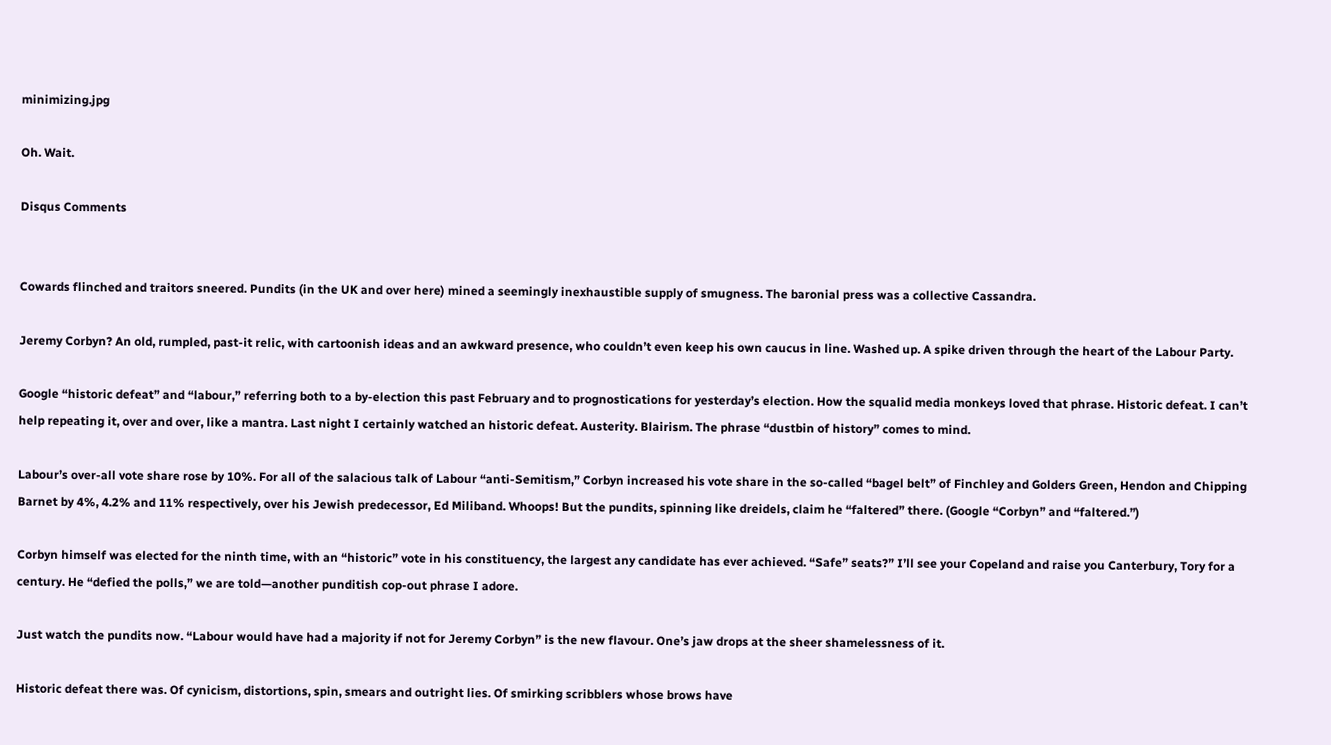minimizing.jpg

Oh. Wait.

Disqus Comments


Cowards flinched and traitors sneered. Pundits (in the UK and over here) mined a seemingly inexhaustible supply of smugness. The baronial press was a collective Cassandra.

Jeremy Corbyn? An old, rumpled, past-it relic, with cartoonish ideas and an awkward presence, who couldn’t even keep his own caucus in line. Washed up. A spike driven through the heart of the Labour Party.

Google “historic defeat” and “labour,” referring both to a by-election this past February and to prognostications for yesterday’s election. How the squalid media monkeys loved that phrase. Historic defeat. I can’t help repeating it, over and over, like a mantra. Last night I certainly watched an historic defeat. Austerity. Blairism. The phrase “dustbin of history” comes to mind.

Labour’s over-all vote share rose by 10%. For all of the salacious talk of Labour “anti-Semitism,” Corbyn increased his vote share in the so-called “bagel belt” of Finchley and Golders Green, Hendon and Chipping Barnet by 4%, 4.2% and 11% respectively, over his Jewish predecessor, Ed Miliband. Whoops! But the pundits, spinning like dreidels, claim he “faltered” there. (Google “Corbyn” and “faltered.”)

Corbyn himself was elected for the ninth time, with an “historic” vote in his constituency, the largest any candidate has ever achieved. “Safe” seats?” I’ll see your Copeland and raise you Canterbury, Tory for a century. He “defied the polls,” we are told—another punditish cop-out phrase I adore.

Just watch the pundits now. “Labour would have had a majority if not for Jeremy Corbyn” is the new flavour. One’s jaw drops at the sheer shamelessness of it.

Historic defeat there was. Of cynicism, distortions, spin, smears and outright lies. Of smirking scribblers whose brows have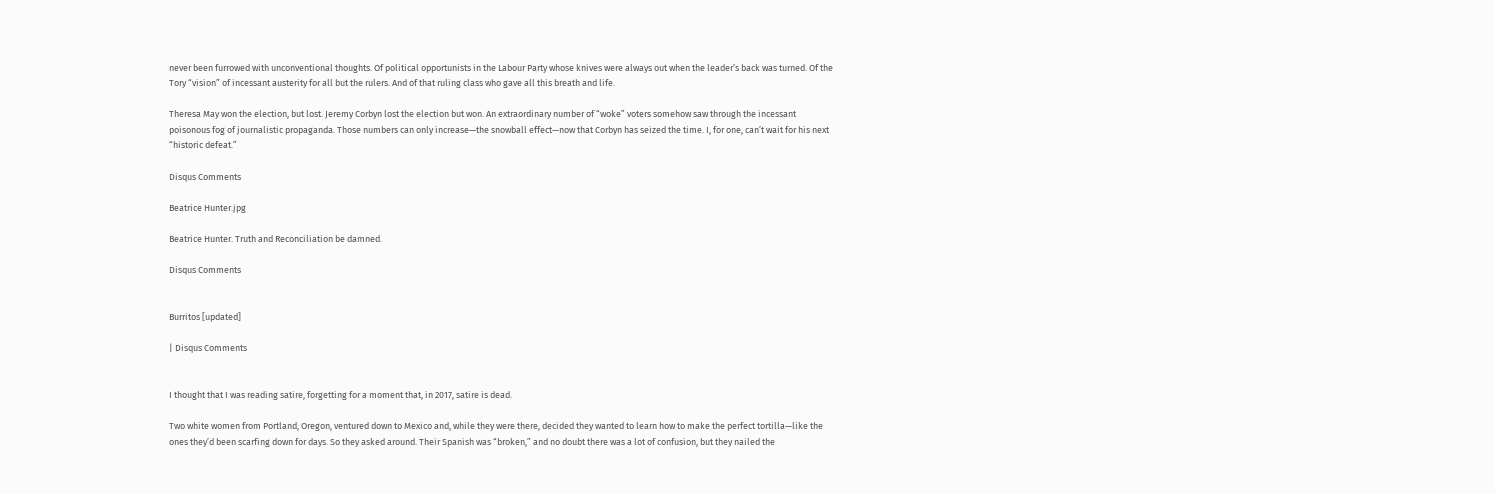never been furrowed with unconventional thoughts. Of political opportunists in the Labour Party whose knives were always out when the leader’s back was turned. Of the Tory “vision” of incessant austerity for all but the rulers. And of that ruling class who gave all this breath and life.

Theresa May won the election, but lost. Jeremy Corbyn lost the election but won. An extraordinary number of “woke” voters somehow saw through the incessant poisonous fog of journalistic propaganda. Those numbers can only increase—the snowball effect—now that Corbyn has seized the time. I, for one, can’t wait for his next “historic defeat.”

Disqus Comments

Beatrice Hunter.jpg

Beatrice Hunter. Truth and Reconciliation be damned.

Disqus Comments


Burritos [updated]

| Disqus Comments


I thought that I was reading satire, forgetting for a moment that, in 2017, satire is dead.

Two white women from Portland, Oregon, ventured down to Mexico and, while they were there, decided they wanted to learn how to make the perfect tortilla—like the ones they’d been scarfing down for days. So they asked around. Their Spanish was “broken,” and no doubt there was a lot of confusion, but they nailed the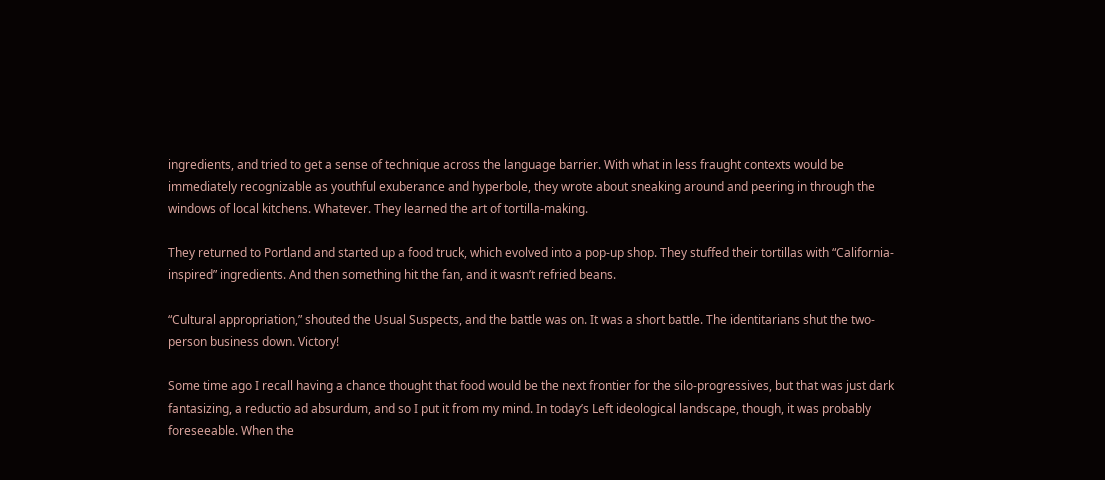ingredients, and tried to get a sense of technique across the language barrier. With what in less fraught contexts would be immediately recognizable as youthful exuberance and hyperbole, they wrote about sneaking around and peering in through the windows of local kitchens. Whatever. They learned the art of tortilla-making.

They returned to Portland and started up a food truck, which evolved into a pop-up shop. They stuffed their tortillas with “California-inspired” ingredients. And then something hit the fan, and it wasn’t refried beans.

“Cultural appropriation,” shouted the Usual Suspects, and the battle was on. It was a short battle. The identitarians shut the two-person business down. Victory!

Some time ago I recall having a chance thought that food would be the next frontier for the silo-progressives, but that was just dark fantasizing, a reductio ad absurdum, and so I put it from my mind. In today’s Left ideological landscape, though, it was probably foreseeable. When the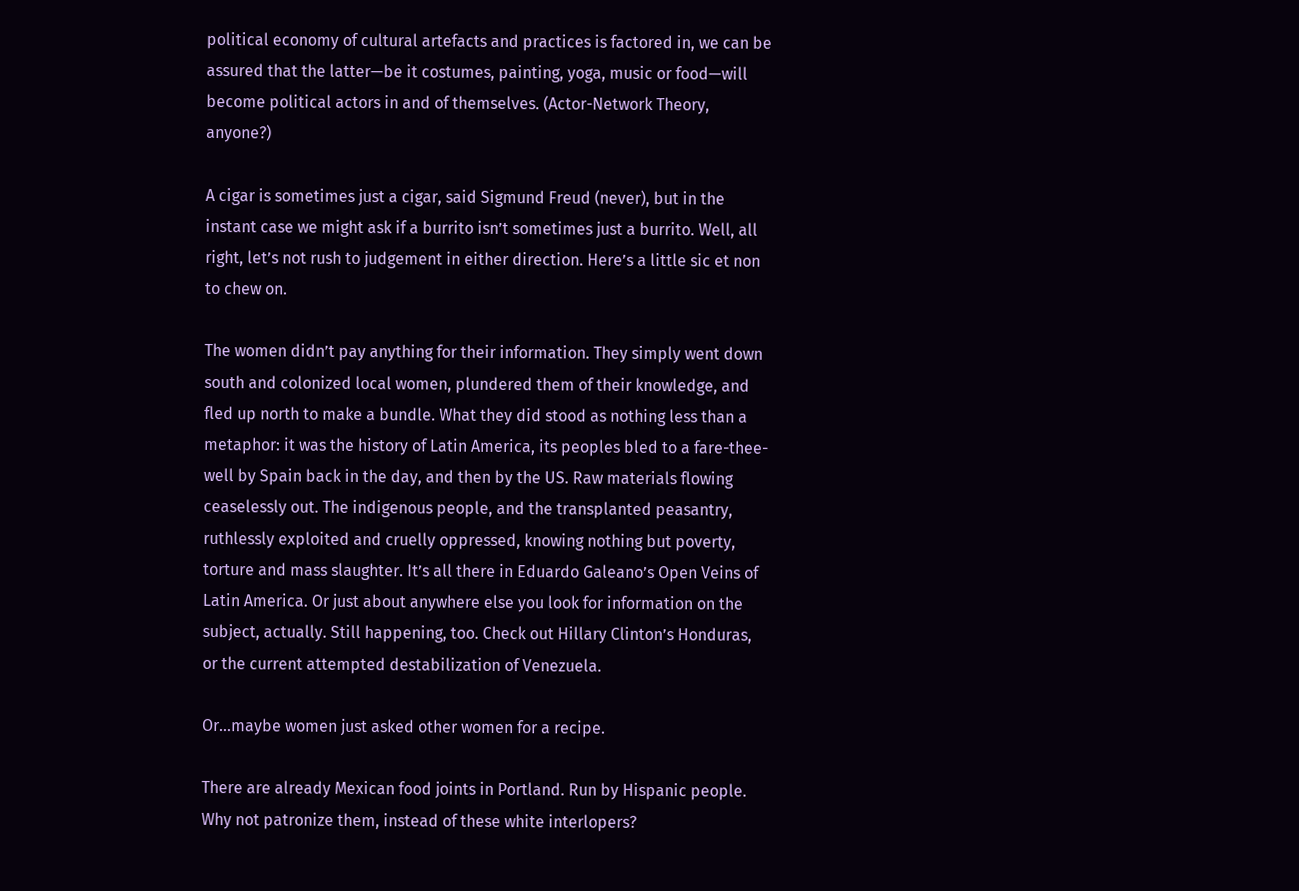political economy of cultural artefacts and practices is factored in, we can be assured that the latter—be it costumes, painting, yoga, music or food—will become political actors in and of themselves. (Actor-Network Theory, anyone?)

A cigar is sometimes just a cigar, said Sigmund Freud (never), but in the instant case we might ask if a burrito isn’t sometimes just a burrito. Well, all right, let’s not rush to judgement in either direction. Here’s a little sic et non to chew on.

The women didn’t pay anything for their information. They simply went down south and colonized local women, plundered them of their knowledge, and fled up north to make a bundle. What they did stood as nothing less than a metaphor: it was the history of Latin America, its peoples bled to a fare-thee-well by Spain back in the day, and then by the US. Raw materials flowing ceaselessly out. The indigenous people, and the transplanted peasantry, ruthlessly exploited and cruelly oppressed, knowing nothing but poverty, torture and mass slaughter. It’s all there in Eduardo Galeano’s Open Veins of Latin America. Or just about anywhere else you look for information on the subject, actually. Still happening, too. Check out Hillary Clinton’s Honduras, or the current attempted destabilization of Venezuela.

Or…maybe women just asked other women for a recipe.

There are already Mexican food joints in Portland. Run by Hispanic people. Why not patronize them, instead of these white interlopers?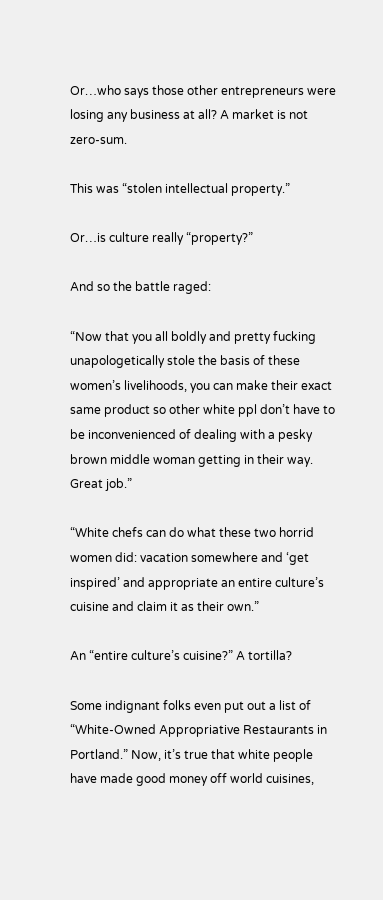Or…who says those other entrepreneurs were losing any business at all? A market is not zero-sum.

This was “stolen intellectual property.”

Or…is culture really “property?”

And so the battle raged:

“Now that you all boldly and pretty fucking unapologetically stole the basis of these women’s livelihoods, you can make their exact same product so other white ppl don’t have to be inconvenienced of dealing with a pesky brown middle woman getting in their way. Great job.”

“White chefs can do what these two horrid women did: vacation somewhere and ‘get inspired’ and appropriate an entire culture’s cuisine and claim it as their own.”

An “entire culture’s cuisine?” A tortilla?

Some indignant folks even put out a list of “White-Owned Appropriative Restaurants in Portland.” Now, it’s true that white people have made good money off world cuisines,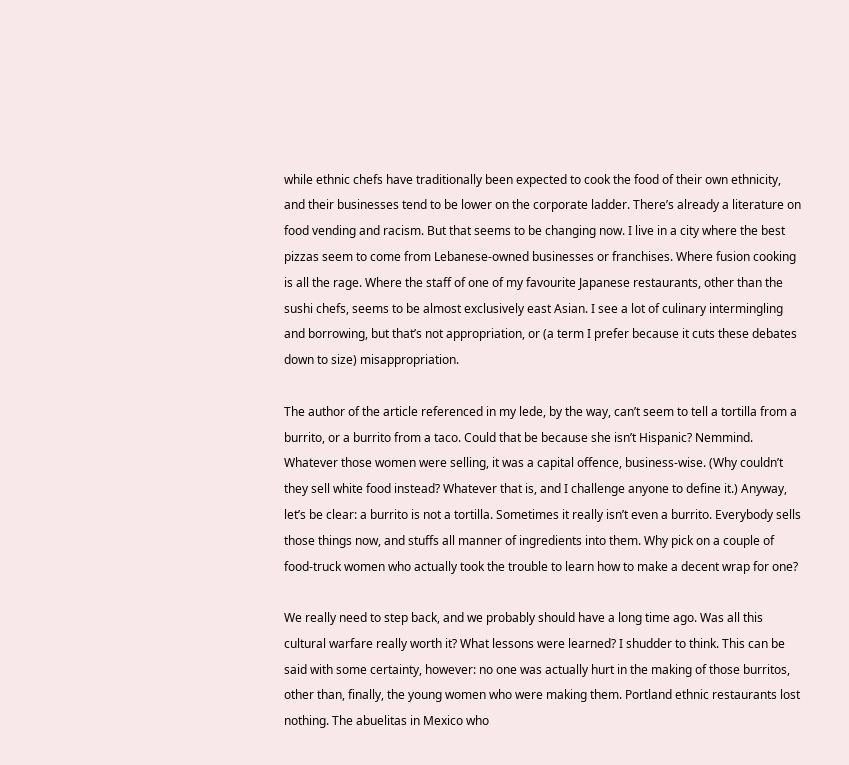while ethnic chefs have traditionally been expected to cook the food of their own ethnicity, and their businesses tend to be lower on the corporate ladder. There’s already a literature on food vending and racism. But that seems to be changing now. I live in a city where the best pizzas seem to come from Lebanese-owned businesses or franchises. Where fusion cooking is all the rage. Where the staff of one of my favourite Japanese restaurants, other than the sushi chefs, seems to be almost exclusively east Asian. I see a lot of culinary intermingling and borrowing, but that’s not appropriation, or (a term I prefer because it cuts these debates down to size) misappropriation.

The author of the article referenced in my lede, by the way, can’t seem to tell a tortilla from a burrito, or a burrito from a taco. Could that be because she isn’t Hispanic? Nemmind. Whatever those women were selling, it was a capital offence, business-wise. (Why couldn’t they sell white food instead? Whatever that is, and I challenge anyone to define it.) Anyway, let’s be clear: a burrito is not a tortilla. Sometimes it really isn’t even a burrito. Everybody sells those things now, and stuffs all manner of ingredients into them. Why pick on a couple of food-truck women who actually took the trouble to learn how to make a decent wrap for one?

We really need to step back, and we probably should have a long time ago. Was all this cultural warfare really worth it? What lessons were learned? I shudder to think. This can be said with some certainty, however: no one was actually hurt in the making of those burritos, other than, finally, the young women who were making them. Portland ethnic restaurants lost nothing. The abuelitas in Mexico who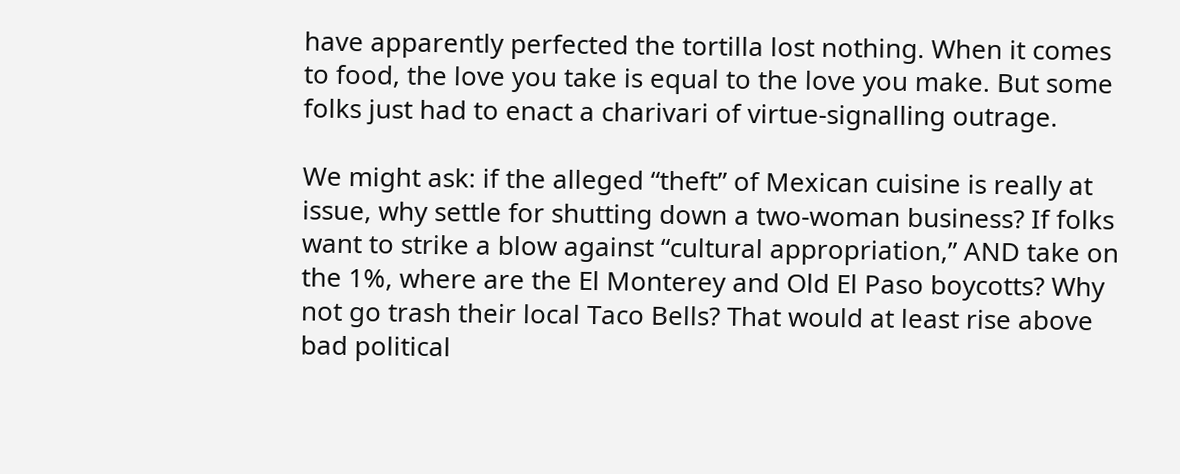have apparently perfected the tortilla lost nothing. When it comes to food, the love you take is equal to the love you make. But some folks just had to enact a charivari of virtue-signalling outrage.

We might ask: if the alleged “theft” of Mexican cuisine is really at issue, why settle for shutting down a two-woman business? If folks want to strike a blow against “cultural appropriation,” AND take on the 1%, where are the El Monterey and Old El Paso boycotts? Why not go trash their local Taco Bells? That would at least rise above bad political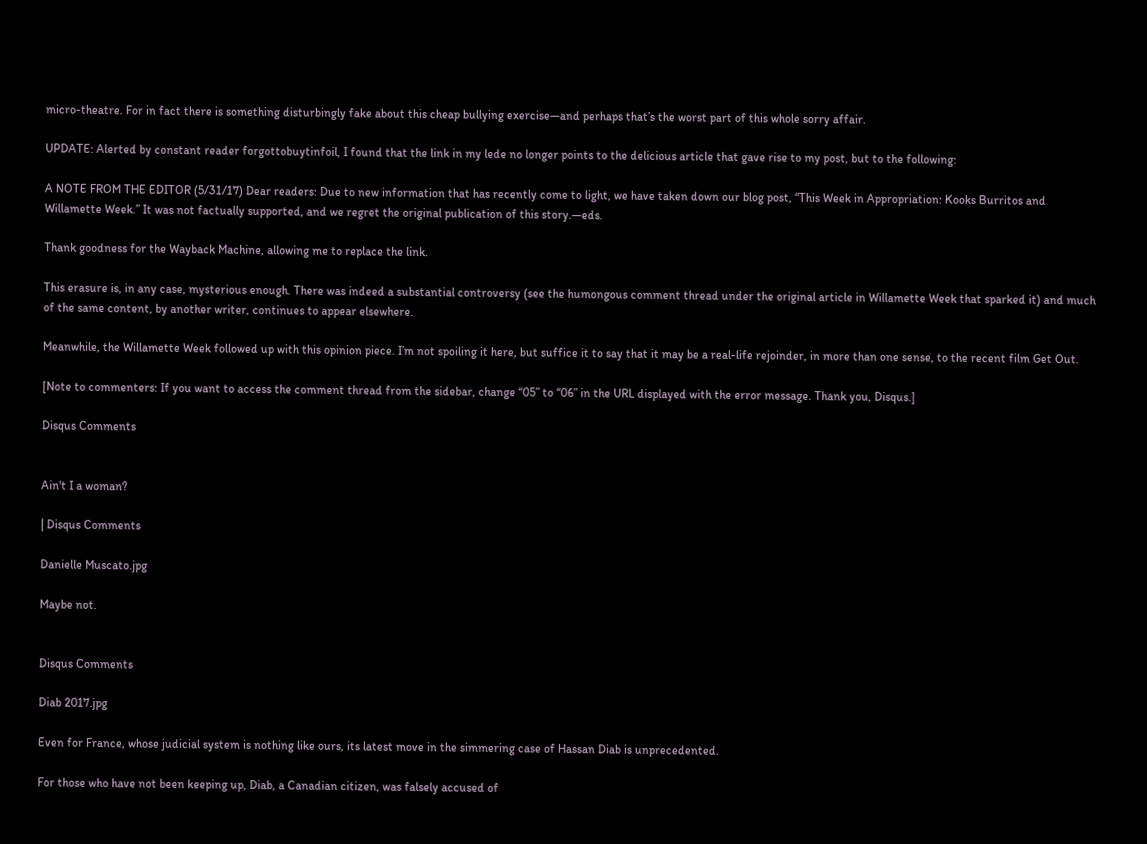micro-theatre. For in fact there is something disturbingly fake about this cheap bullying exercise—and perhaps that’s the worst part of this whole sorry affair.

UPDATE: Alerted by constant reader forgottobuytinfoil, I found that the link in my lede no longer points to the delicious article that gave rise to my post, but to the following:

A NOTE FROM THE EDITOR (5/31/17) Dear readers: Due to new information that has recently come to light, we have taken down our blog post, “This Week in Appropriation: Kooks Burritos and Willamette Week.” It was not factually supported, and we regret the original publication of this story.—eds.

Thank goodness for the Wayback Machine, allowing me to replace the link.

This erasure is, in any case, mysterious enough. There was indeed a substantial controversy (see the humongous comment thread under the original article in Willamette Week that sparked it) and much of the same content, by another writer, continues to appear elsewhere.

Meanwhile, the Willamette Week followed up with this opinion piece. I’m not spoiling it here, but suffice it to say that it may be a real-life rejoinder, in more than one sense, to the recent film Get Out.

[Note to commenters: If you want to access the comment thread from the sidebar, change “05” to “06” in the URL displayed with the error message. Thank you, Disqus.]

Disqus Comments


Ain't I a woman?

| Disqus Comments

Danielle Muscato.jpg

Maybe not.


Disqus Comments

Diab 2017.jpg

Even for France, whose judicial system is nothing like ours, its latest move in the simmering case of Hassan Diab is unprecedented.

For those who have not been keeping up, Diab, a Canadian citizen, was falsely accused of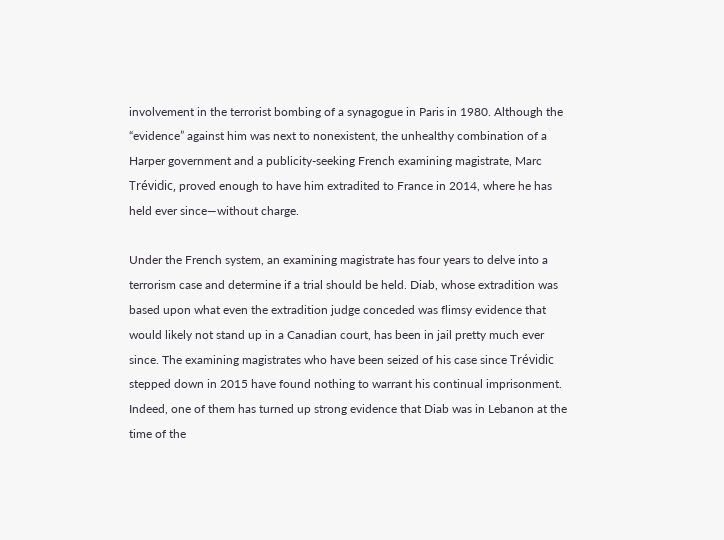involvement in the terrorist bombing of a synagogue in Paris in 1980. Although the “evidence” against him was next to nonexistent, the unhealthy combination of a Harper government and a publicity-seeking French examining magistrate, Marc Trévidic, proved enough to have him extradited to France in 2014, where he has held ever since—without charge.

Under the French system, an examining magistrate has four years to delve into a terrorism case and determine if a trial should be held. Diab, whose extradition was based upon what even the extradition judge conceded was flimsy evidence that would likely not stand up in a Canadian court, has been in jail pretty much ever since. The examining magistrates who have been seized of his case since Trévidic stepped down in 2015 have found nothing to warrant his continual imprisonment. Indeed, one of them has turned up strong evidence that Diab was in Lebanon at the time of the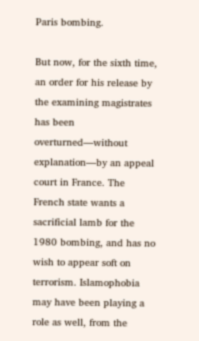Paris bombing.

But now, for the sixth time, an order for his release by the examining magistrates has been overturned—without explanation—by an appeal court in France. The French state wants a sacrificial lamb for the 1980 bombing, and has no wish to appear soft on terrorism. Islamophobia may have been playing a role as well, from the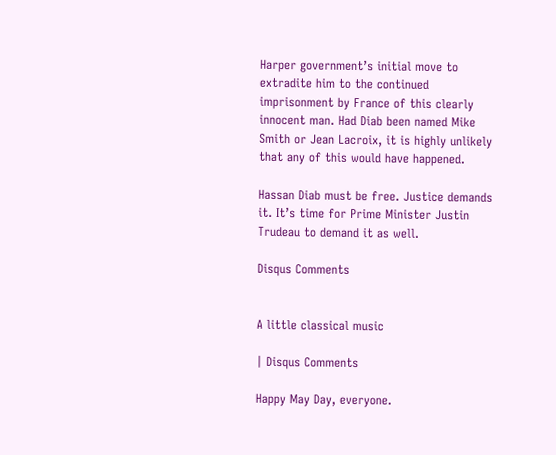Harper government’s initial move to extradite him to the continued imprisonment by France of this clearly innocent man. Had Diab been named Mike Smith or Jean Lacroix, it is highly unlikely that any of this would have happened.

Hassan Diab must be free. Justice demands it. It’s time for Prime Minister Justin Trudeau to demand it as well.

Disqus Comments


A little classical music

| Disqus Comments

Happy May Day, everyone.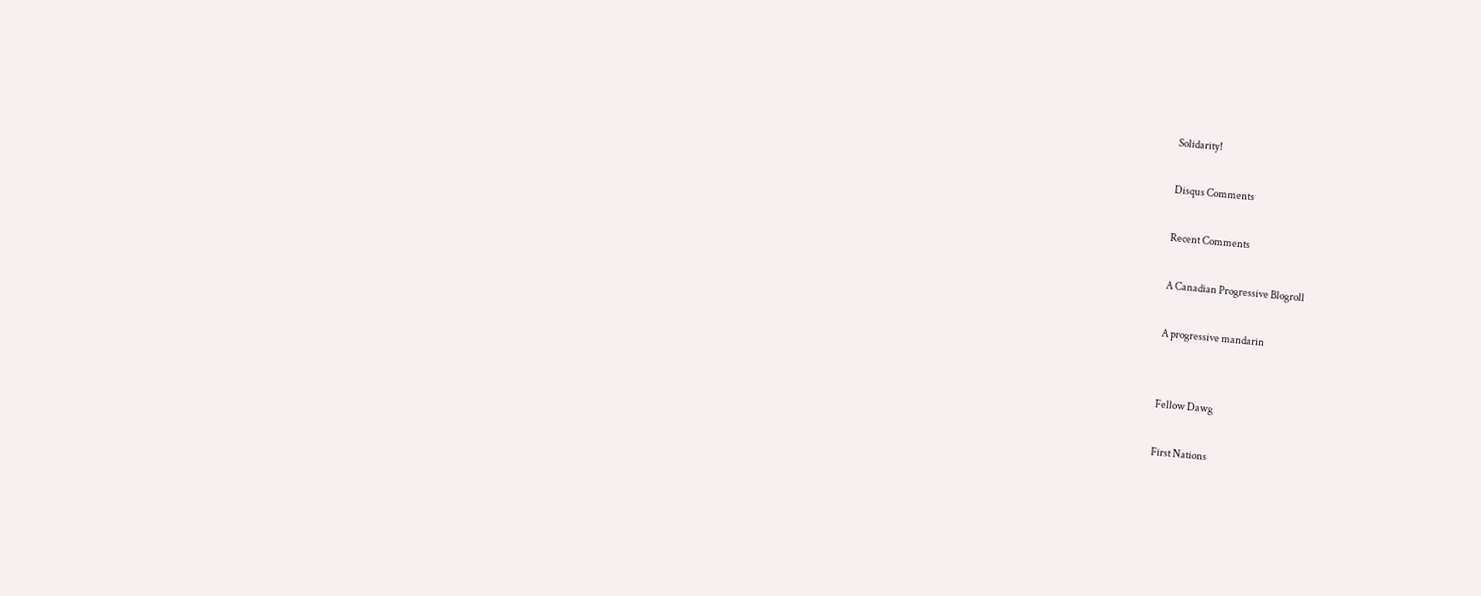Solidarity!

Disqus Comments

Recent Comments

A Canadian Progressive Blogroll

A progressive mandarin


Fellow Dawg

First Nations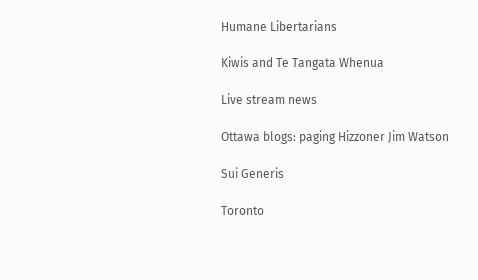Humane Libertarians

Kiwis and Te Tangata Whenua

Live stream news

Ottawa blogs: paging Hizzoner Jim Watson

Sui Generis

Toronto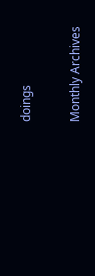doings

Monthly Archives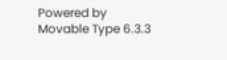Powered by Movable Type 6.3.3